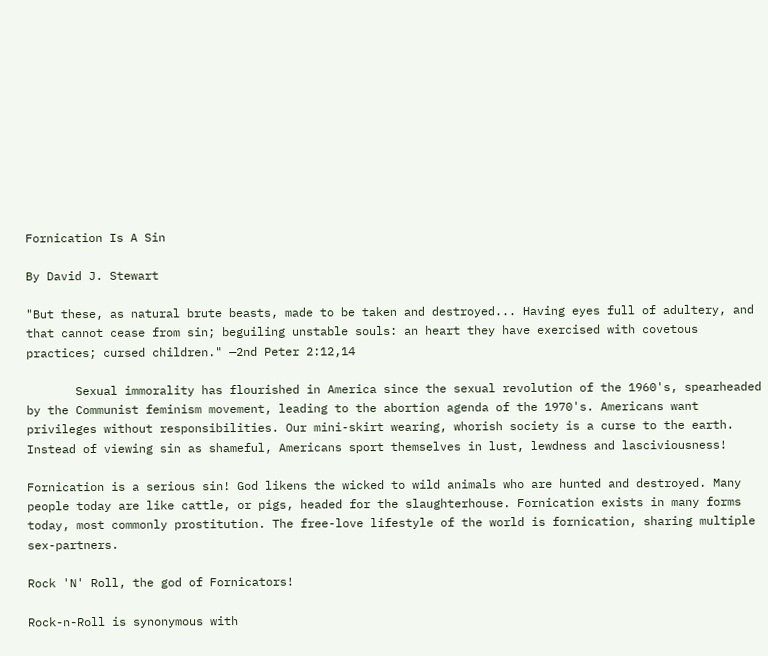Fornication Is A Sin

By David J. Stewart

"But these, as natural brute beasts, made to be taken and destroyed... Having eyes full of adultery, and that cannot cease from sin; beguiling unstable souls: an heart they have exercised with covetous practices; cursed children." —2nd Peter 2:12,14

       Sexual immorality has flourished in America since the sexual revolution of the 1960's, spearheaded by the Communist feminism movement, leading to the abortion agenda of the 1970's. Americans want privileges without responsibilities. Our mini-skirt wearing, whorish society is a curse to the earth. Instead of viewing sin as shameful, Americans sport themselves in lust, lewdness and lasciviousness!

Fornication is a serious sin! God likens the wicked to wild animals who are hunted and destroyed. Many people today are like cattle, or pigs, headed for the slaughterhouse. Fornication exists in many forms today, most commonly prostitution. The free-love lifestyle of the world is fornication, sharing multiple sex-partners.

Rock 'N' Roll, the god of Fornicators!

Rock-n-Roll is synonymous with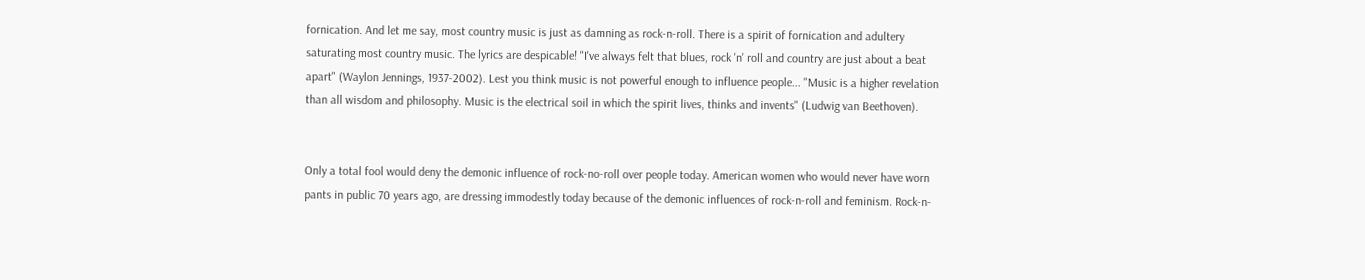fornication. And let me say, most country music is just as damning as rock-n-roll. There is a spirit of fornication and adultery saturating most country music. The lyrics are despicable! "I've always felt that blues, rock 'n' roll and country are just about a beat apart" (Waylon Jennings, 1937-2002). Lest you think music is not powerful enough to influence people... "Music is a higher revelation than all wisdom and philosophy. Music is the electrical soil in which the spirit lives, thinks and invents" (Ludwig van Beethoven).


Only a total fool would deny the demonic influence of rock-no-roll over people today. American women who would never have worn pants in public 70 years ago, are dressing immodestly today because of the demonic influences of rock-n-roll and feminism. Rock-n-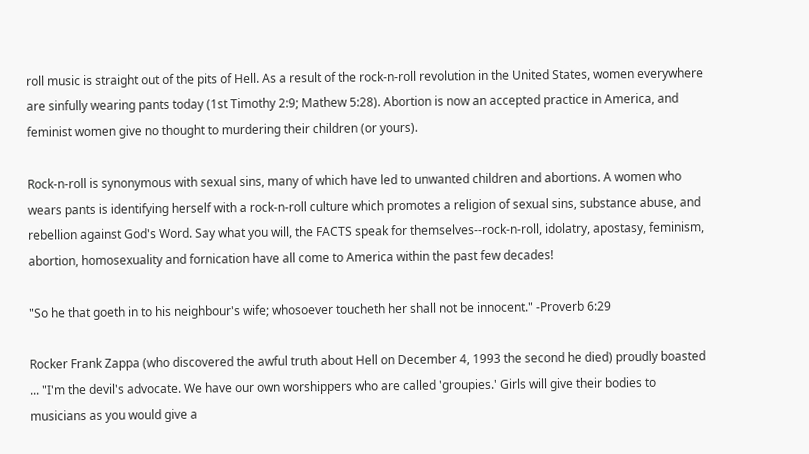roll music is straight out of the pits of Hell. As a result of the rock-n-roll revolution in the United States, women everywhere are sinfully wearing pants today (1st Timothy 2:9; Mathew 5:28). Abortion is now an accepted practice in America, and feminist women give no thought to murdering their children (or yours).

Rock-n-roll is synonymous with sexual sins, many of which have led to unwanted children and abortions. A women who wears pants is identifying herself with a rock-n-roll culture which promotes a religion of sexual sins, substance abuse, and rebellion against God's Word. Say what you will, the FACTS speak for themselves--rock-n-roll, idolatry, apostasy, feminism, abortion, homosexuality and fornication have all come to America within the past few decades!

"So he that goeth in to his neighbour's wife; whosoever toucheth her shall not be innocent." -Proverb 6:29

Rocker Frank Zappa (who discovered the awful truth about Hell on December 4, 1993 the second he died) proudly boasted ... "I'm the devil's advocate. We have our own worshippers who are called 'groupies.' Girls will give their bodies to musicians as you would give a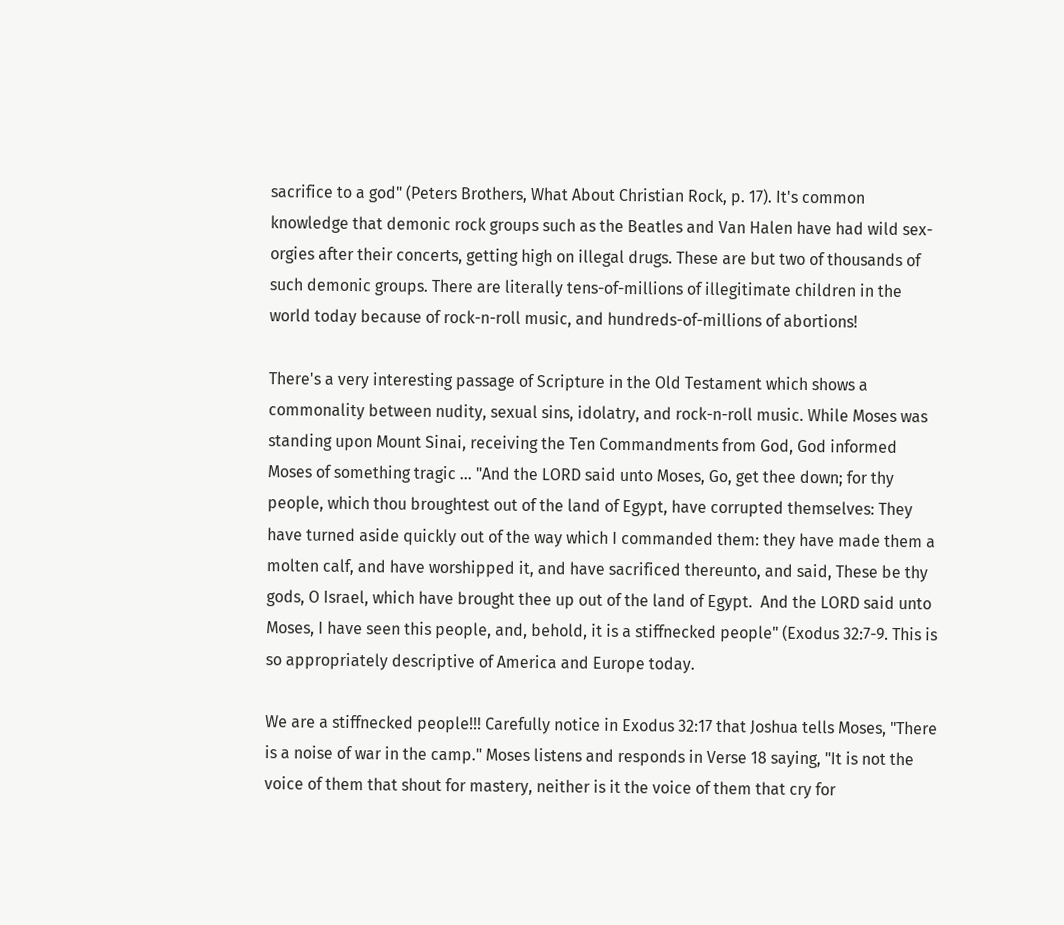sacrifice to a god" (Peters Brothers, What About Christian Rock, p. 17). It's common knowledge that demonic rock groups such as the Beatles and Van Halen have had wild sex-orgies after their concerts, getting high on illegal drugs. These are but two of thousands of such demonic groups. There are literally tens-of-millions of illegitimate children in the world today because of rock-n-roll music, and hundreds-of-millions of abortions!

There's a very interesting passage of Scripture in the Old Testament which shows a commonality between nudity, sexual sins, idolatry, and rock-n-roll music. While Moses was standing upon Mount Sinai, receiving the Ten Commandments from God, God informed Moses of something tragic ... "And the LORD said unto Moses, Go, get thee down; for thy people, which thou broughtest out of the land of Egypt, have corrupted themselves: They have turned aside quickly out of the way which I commanded them: they have made them a molten calf, and have worshipped it, and have sacrificed thereunto, and said, These be thy gods, O Israel, which have brought thee up out of the land of Egypt.  And the LORD said unto Moses, I have seen this people, and, behold, it is a stiffnecked people" (Exodus 32:7-9. This is so appropriately descriptive of America and Europe today.

We are a stiffnecked people!!! Carefully notice in Exodus 32:17 that Joshua tells Moses, "There is a noise of war in the camp." Moses listens and responds in Verse 18 saying, "It is not the voice of them that shout for mastery, neither is it the voice of them that cry for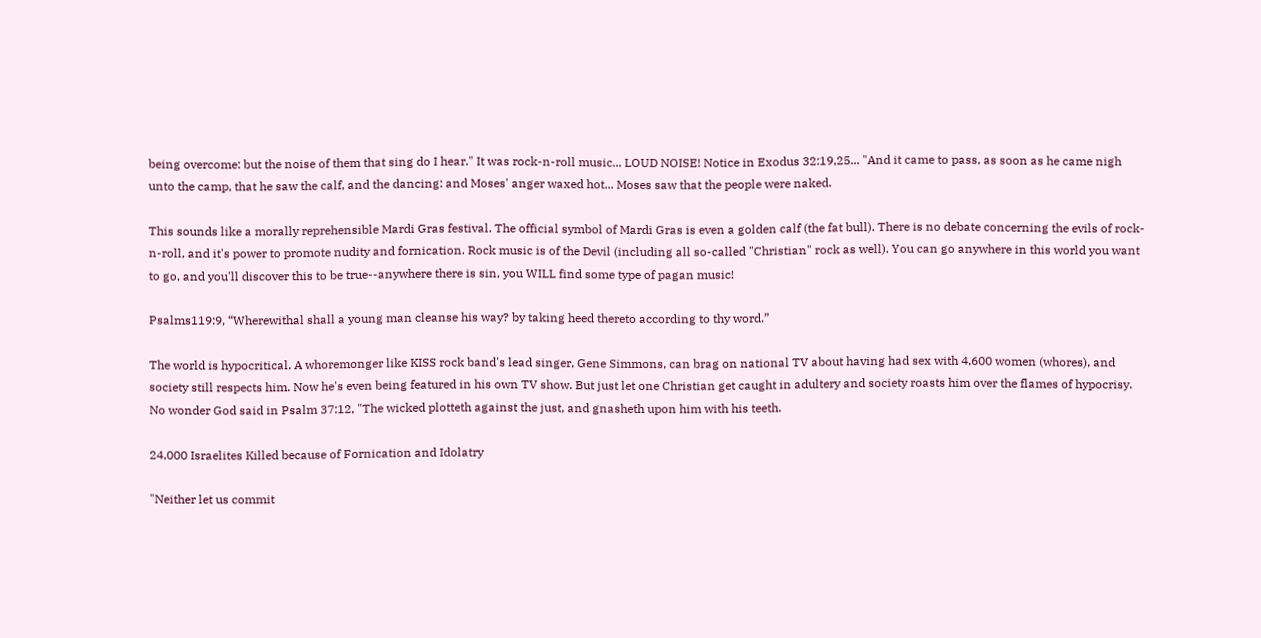being overcome: but the noise of them that sing do I hear." It was rock-n-roll music... LOUD NOISE! Notice in Exodus 32:19,25... "And it came to pass, as soon as he came nigh unto the camp, that he saw the calf, and the dancing: and Moses' anger waxed hot... Moses saw that the people were naked.

This sounds like a morally reprehensible Mardi Gras festival. The official symbol of Mardi Gras is even a golden calf (the fat bull). There is no debate concerning the evils of rock-n-roll, and it's power to promote nudity and fornication. Rock music is of the Devil (including all so-called "Christian" rock as well). You can go anywhere in this world you want to go, and you'll discover this to be true--anywhere there is sin, you WILL find some type of pagan music!

Psalms119:9, “Wherewithal shall a young man cleanse his way? by taking heed thereto according to thy word.”

The world is hypocritical. A whoremonger like KISS rock band's lead singer, Gene Simmons, can brag on national TV about having had sex with 4,600 women (whores), and society still respects him. Now he's even being featured in his own TV show. But just let one Christian get caught in adultery and society roasts him over the flames of hypocrisy. No wonder God said in Psalm 37:12, "The wicked plotteth against the just, and gnasheth upon him with his teeth.

24,000 Israelites Killed because of Fornication and Idolatry

"Neither let us commit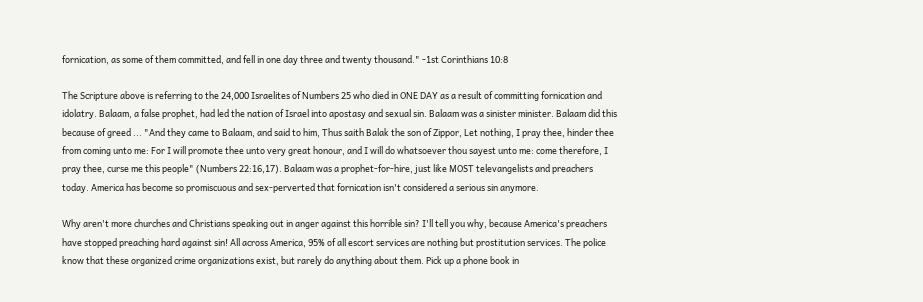fornication, as some of them committed, and fell in one day three and twenty thousand." -1st Corinthians 10:8

The Scripture above is referring to the 24,000 Israelites of Numbers 25 who died in ONE DAY as a result of committing fornication and idolatry. Balaam, a false prophet, had led the nation of Israel into apostasy and sexual sin. Balaam was a sinister minister. Balaam did this because of greed ... "And they came to Balaam, and said to him, Thus saith Balak the son of Zippor, Let nothing, I pray thee, hinder thee from coming unto me: For I will promote thee unto very great honour, and I will do whatsoever thou sayest unto me: come therefore, I pray thee, curse me this people" (Numbers 22:16,17). Balaam was a prophet-for-hire, just like MOST televangelists and preachers today. America has become so promiscuous and sex-perverted that fornication isn't considered a serious sin anymore.

Why aren't more churches and Christians speaking out in anger against this horrible sin? I'll tell you why, because America's preachers have stopped preaching hard against sin! All across America, 95% of all escort services are nothing but prostitution services. The police know that these organized crime organizations exist, but rarely do anything about them. Pick up a phone book in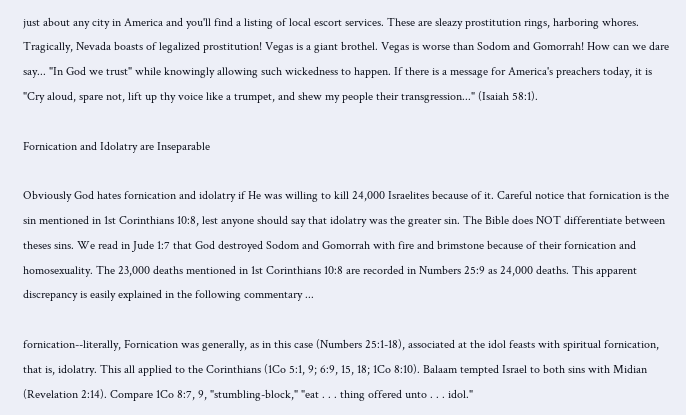just about any city in America and you'll find a listing of local escort services. These are sleazy prostitution rings, harboring whores. Tragically, Nevada boasts of legalized prostitution! Vegas is a giant brothel. Vegas is worse than Sodom and Gomorrah! How can we dare say... "In God we trust" while knowingly allowing such wickedness to happen. If there is a message for America's preachers today, it is "Cry aloud, spare not, lift up thy voice like a trumpet, and shew my people their transgression..." (Isaiah 58:1).

Fornication and Idolatry are Inseparable

Obviously God hates fornication and idolatry if He was willing to kill 24,000 Israelites because of it. Careful notice that fornication is the sin mentioned in 1st Corinthians 10:8, lest anyone should say that idolatry was the greater sin. The Bible does NOT differentiate between theses sins. We read in Jude 1:7 that God destroyed Sodom and Gomorrah with fire and brimstone because of their fornication and homosexuality. The 23,000 deaths mentioned in 1st Corinthians 10:8 are recorded in Numbers 25:9 as 24,000 deaths. This apparent discrepancy is easily explained in the following commentary ...

fornication--literally, Fornication was generally, as in this case (Numbers 25:1-18), associated at the idol feasts with spiritual fornication, that is, idolatry. This all applied to the Corinthians (1Co 5:1, 9; 6:9, 15, 18; 1Co 8:10). Balaam tempted Israel to both sins with Midian (Revelation 2:14). Compare 1Co 8:7, 9, "stumbling-block," "eat . . . thing offered unto . . . idol."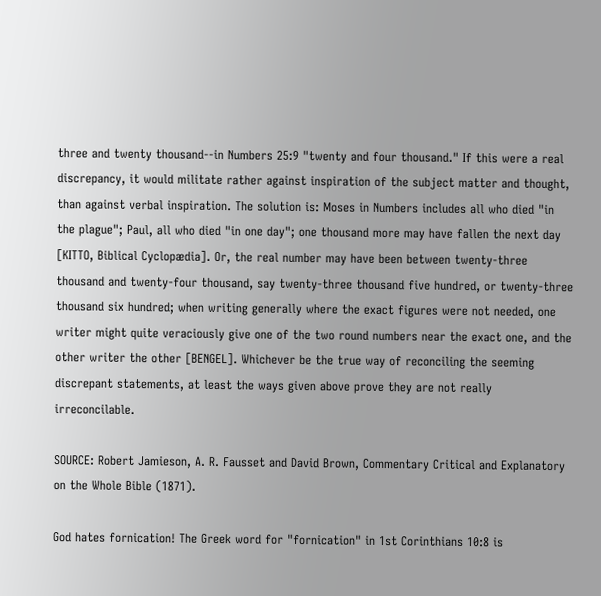three and twenty thousand--in Numbers 25:9 "twenty and four thousand." If this were a real discrepancy, it would militate rather against inspiration of the subject matter and thought, than against verbal inspiration. The solution is: Moses in Numbers includes all who died "in the plague"; Paul, all who died "in one day"; one thousand more may have fallen the next day [KITTO, Biblical Cyclopædia]. Or, the real number may have been between twenty-three thousand and twenty-four thousand, say twenty-three thousand five hundred, or twenty-three thousand six hundred; when writing generally where the exact figures were not needed, one writer might quite veraciously give one of the two round numbers near the exact one, and the other writer the other [BENGEL]. Whichever be the true way of reconciling the seeming discrepant statements, at least the ways given above prove they are not really irreconcilable.

SOURCE: Robert Jamieson, A. R. Fausset and David Brown, Commentary Critical and Explanatory on the Whole Bible (1871).

God hates fornication! The Greek word for "fornication" in 1st Corinthians 10:8 is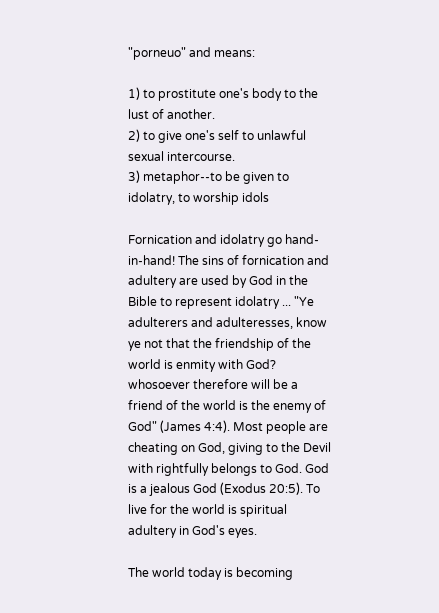"porneuo" and means:

1) to prostitute one's body to the lust of another.
2) to give one's self to unlawful sexual intercourse.
3) metaphor--to be given to idolatry, to worship idols

Fornication and idolatry go hand-in-hand! The sins of fornication and adultery are used by God in the Bible to represent idolatry ... "Ye adulterers and adulteresses, know ye not that the friendship of the world is enmity with God? whosoever therefore will be a friend of the world is the enemy of God" (James 4:4). Most people are cheating on God, giving to the Devil with rightfully belongs to God. God is a jealous God (Exodus 20:5). To live for the world is spiritual adultery in God's eyes.

The world today is becoming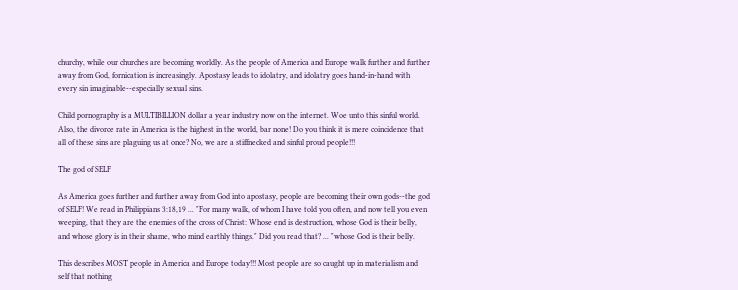churchy, while our churches are becoming worldly. As the people of America and Europe walk further and further away from God, fornication is increasingly. Apostasy leads to idolatry, and idolatry goes hand-in-hand with every sin imaginable--especially sexual sins.

Child pornography is a MULTIBILLION dollar a year industry now on the internet. Woe unto this sinful world. Also, the divorce rate in America is the highest in the world, bar none! Do you think it is mere coincidence that all of these sins are plaguing us at once? No, we are a stiffnecked and sinful proud people!!!

The god of SELF

As America goes further and further away from God into apostasy, people are becoming their own gods--the god of SELF! We read in Philippians 3:18,19 ... "For many walk, of whom I have told you often, and now tell you even weeping, that they are the enemies of the cross of Christ: Whose end is destruction, whose God is their belly, and whose glory is in their shame, who mind earthly things." Did you read that? ... "whose God is their belly.

This describes MOST people in America and Europe today!!! Most people are so caught up in materialism and self that nothing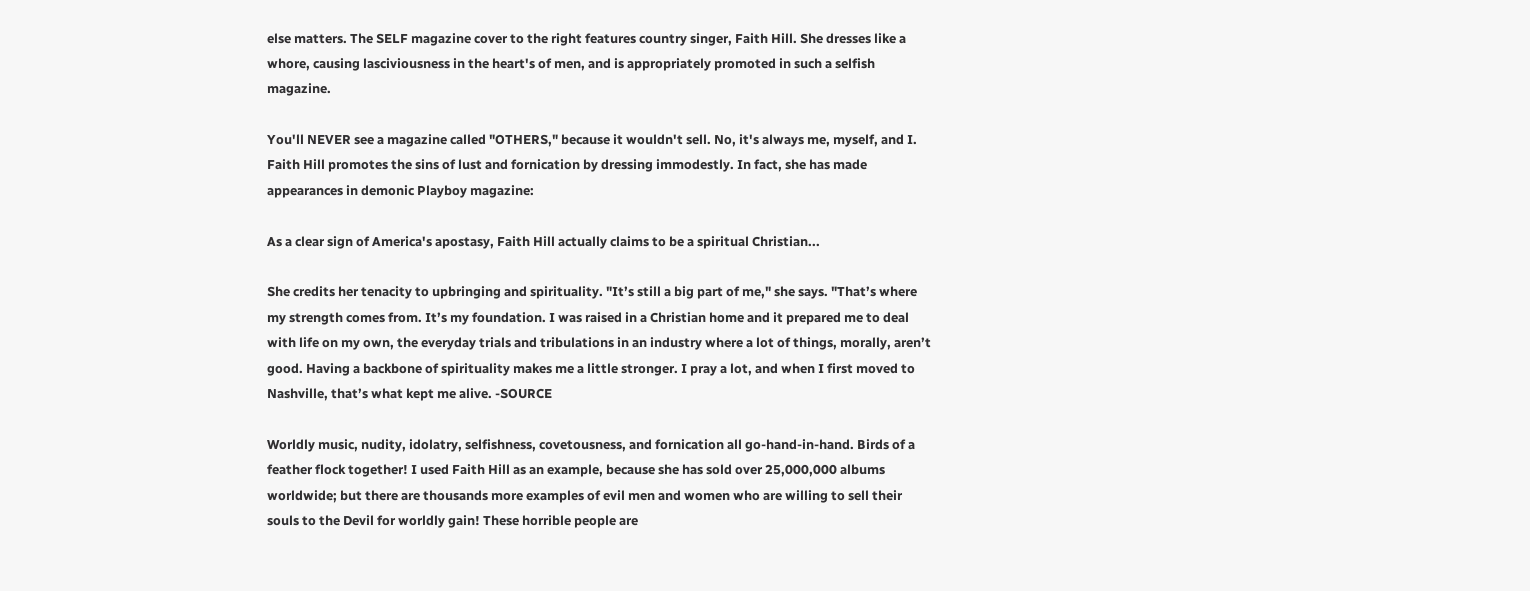else matters. The SELF magazine cover to the right features country singer, Faith Hill. She dresses like a whore, causing lasciviousness in the heart's of men, and is appropriately promoted in such a selfish magazine.

You'll NEVER see a magazine called "OTHERS," because it wouldn't sell. No, it's always me, myself, and I. Faith Hill promotes the sins of lust and fornication by dressing immodestly. In fact, she has made appearances in demonic Playboy magazine:

As a clear sign of America's apostasy, Faith Hill actually claims to be a spiritual Christian...

She credits her tenacity to upbringing and spirituality. "It’s still a big part of me," she says. "That’s where my strength comes from. It’s my foundation. I was raised in a Christian home and it prepared me to deal with life on my own, the everyday trials and tribulations in an industry where a lot of things, morally, aren’t good. Having a backbone of spirituality makes me a little stronger. I pray a lot, and when I first moved to Nashville, that’s what kept me alive. -SOURCE

Worldly music, nudity, idolatry, selfishness, covetousness, and fornication all go-hand-in-hand. Birds of a feather flock together! I used Faith Hill as an example, because she has sold over 25,000,000 albums worldwide; but there are thousands more examples of evil men and women who are willing to sell their souls to the Devil for worldly gain! These horrible people are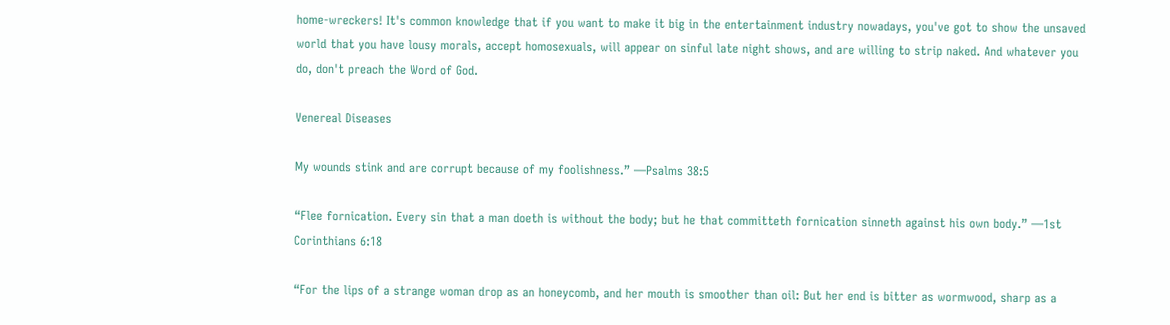home-wreckers! It's common knowledge that if you want to make it big in the entertainment industry nowadays, you've got to show the unsaved world that you have lousy morals, accept homosexuals, will appear on sinful late night shows, and are willing to strip naked. And whatever you do, don't preach the Word of God.

Venereal Diseases

My wounds stink and are corrupt because of my foolishness.” —Psalms 38:5

“Flee fornication. Every sin that a man doeth is without the body; but he that committeth fornication sinneth against his own body.” —1st Corinthians 6:18

“For the lips of a strange woman drop as an honeycomb, and her mouth is smoother than oil: But her end is bitter as wormwood, sharp as a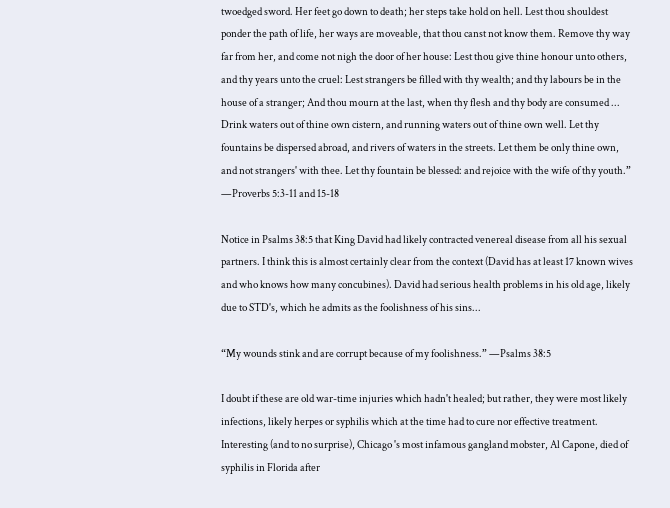twoedged sword. Her feet go down to death; her steps take hold on hell. Lest thou shouldest ponder the path of life, her ways are moveable, that thou canst not know them. Remove thy way far from her, and come not nigh the door of her house: Lest thou give thine honour unto others, and thy years unto the cruel: Lest strangers be filled with thy wealth; and thy labours be in the house of a stranger; And thou mourn at the last, when thy flesh and thy body are consumed ... Drink waters out of thine own cistern, and running waters out of thine own well. Let thy fountains be dispersed abroad, and rivers of waters in the streets. Let them be only thine own, and not strangers' with thee. Let thy fountain be blessed: and rejoice with the wife of thy youth.” —Proverbs 5:3-11 and 15-18

Notice in Psalms 38:5 that King David had likely contracted venereal disease from all his sexual partners. I think this is almost certainly clear from the context (David has at least 17 known wives and who knows how many concubines). David had serious health problems in his old age, likely due to STD's, which he admits as the foolishness of his sins...

“My wounds stink and are corrupt because of my foolishness.” —Psalms 38:5

I doubt if these are old war-time injuries which hadn't healed; but rather, they were most likely infections, likely herpes or syphilis which at the time had to cure nor effective treatment. Interesting (and to no surprise), Chicago 's most infamous gangland mobster, Al Capone, died of syphilis in Florida after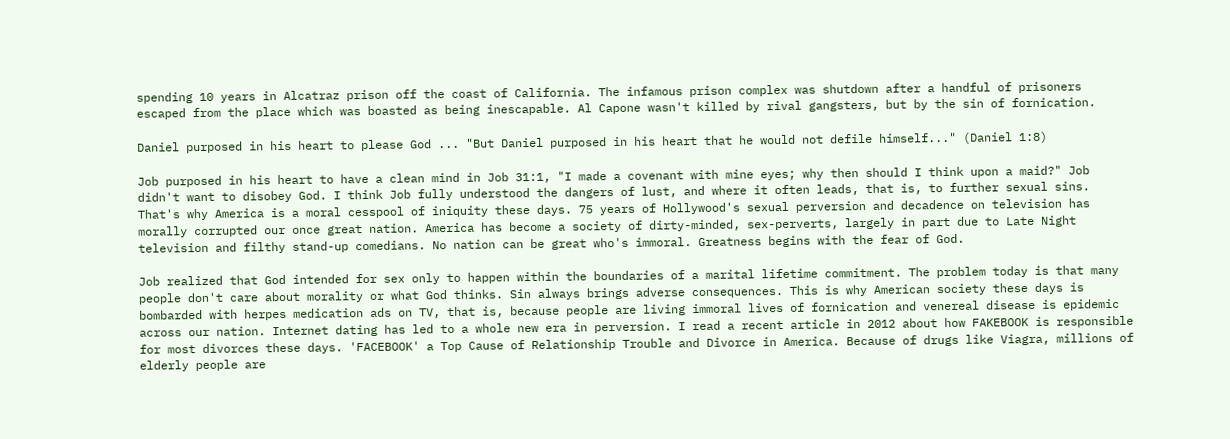spending 10 years in Alcatraz prison off the coast of California. The infamous prison complex was shutdown after a handful of prisoners escaped from the place which was boasted as being inescapable. Al Capone wasn't killed by rival gangsters, but by the sin of fornication.

Daniel purposed in his heart to please God ... "But Daniel purposed in his heart that he would not defile himself..." (Daniel 1:8)

Job purposed in his heart to have a clean mind in Job 31:1, "I made a covenant with mine eyes; why then should I think upon a maid?" Job didn't want to disobey God. I think Job fully understood the dangers of lust, and where it often leads, that is, to further sexual sins. That's why America is a moral cesspool of iniquity these days. 75 years of Hollywood's sexual perversion and decadence on television has morally corrupted our once great nation. America has become a society of dirty-minded, sex-perverts, largely in part due to Late Night television and filthy stand-up comedians. No nation can be great who's immoral. Greatness begins with the fear of God.

Job realized that God intended for sex only to happen within the boundaries of a marital lifetime commitment. The problem today is that many people don't care about morality or what God thinks. Sin always brings adverse consequences. This is why American society these days is bombarded with herpes medication ads on TV, that is, because people are living immoral lives of fornication and venereal disease is epidemic across our nation. Internet dating has led to a whole new era in perversion. I read a recent article in 2012 about how FAKEBOOK is responsible for most divorces these days. 'FACEBOOK' a Top Cause of Relationship Trouble and Divorce in America. Because of drugs like Viagra, millions of elderly people are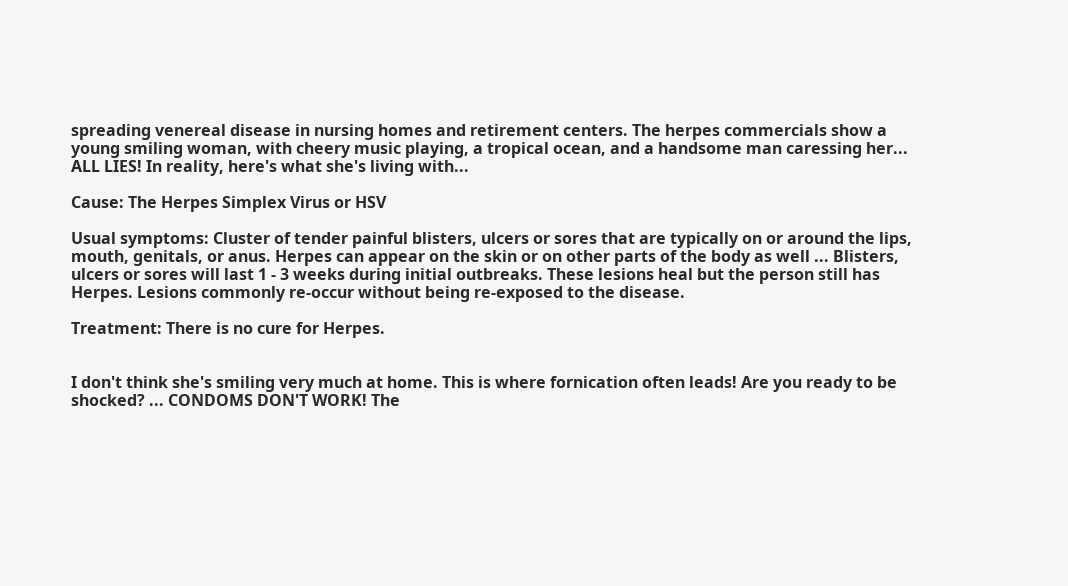spreading venereal disease in nursing homes and retirement centers. The herpes commercials show a young smiling woman, with cheery music playing, a tropical ocean, and a handsome man caressing her... ALL LIES! In reality, here's what she's living with...

Cause: The Herpes Simplex Virus or HSV

Usual symptoms: Cluster of tender painful blisters, ulcers or sores that are typically on or around the lips, mouth, genitals, or anus. Herpes can appear on the skin or on other parts of the body as well ... Blisters, ulcers or sores will last 1 - 3 weeks during initial outbreaks. These lesions heal but the person still has Herpes. Lesions commonly re-occur without being re-exposed to the disease.

Treatment: There is no cure for Herpes.


I don't think she's smiling very much at home. This is where fornication often leads! Are you ready to be shocked? ... CONDOMS DON'T WORK! The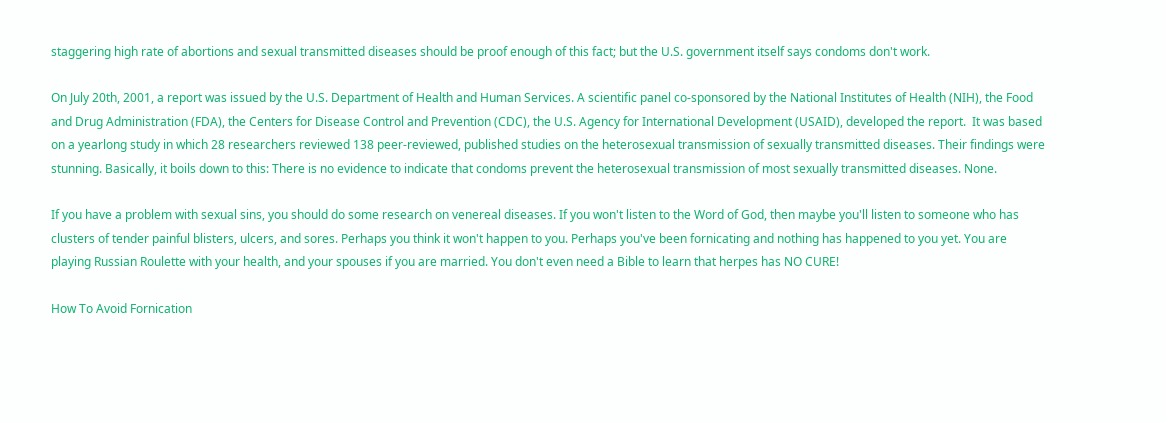staggering high rate of abortions and sexual transmitted diseases should be proof enough of this fact; but the U.S. government itself says condoms don't work.

On July 20th, 2001, a report was issued by the U.S. Department of Health and Human Services. A scientific panel co-sponsored by the National Institutes of Health (NIH), the Food and Drug Administration (FDA), the Centers for Disease Control and Prevention (CDC), the U.S. Agency for International Development (USAID), developed the report.  It was based on a yearlong study in which 28 researchers reviewed 138 peer-reviewed, published studies on the heterosexual transmission of sexually transmitted diseases. Their findings were stunning. Basically, it boils down to this: There is no evidence to indicate that condoms prevent the heterosexual transmission of most sexually transmitted diseases. None.

If you have a problem with sexual sins, you should do some research on venereal diseases. If you won't listen to the Word of God, then maybe you'll listen to someone who has clusters of tender painful blisters, ulcers, and sores. Perhaps you think it won't happen to you. Perhaps you've been fornicating and nothing has happened to you yet. You are playing Russian Roulette with your health, and your spouses if you are married. You don't even need a Bible to learn that herpes has NO CURE!

How To Avoid Fornication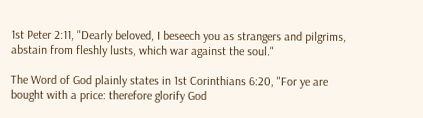1st Peter 2:11, "Dearly beloved, I beseech you as strangers and pilgrims, abstain from fleshly lusts, which war against the soul."

The Word of God plainly states in 1st Corinthians 6:20, "For ye are bought with a price: therefore glorify God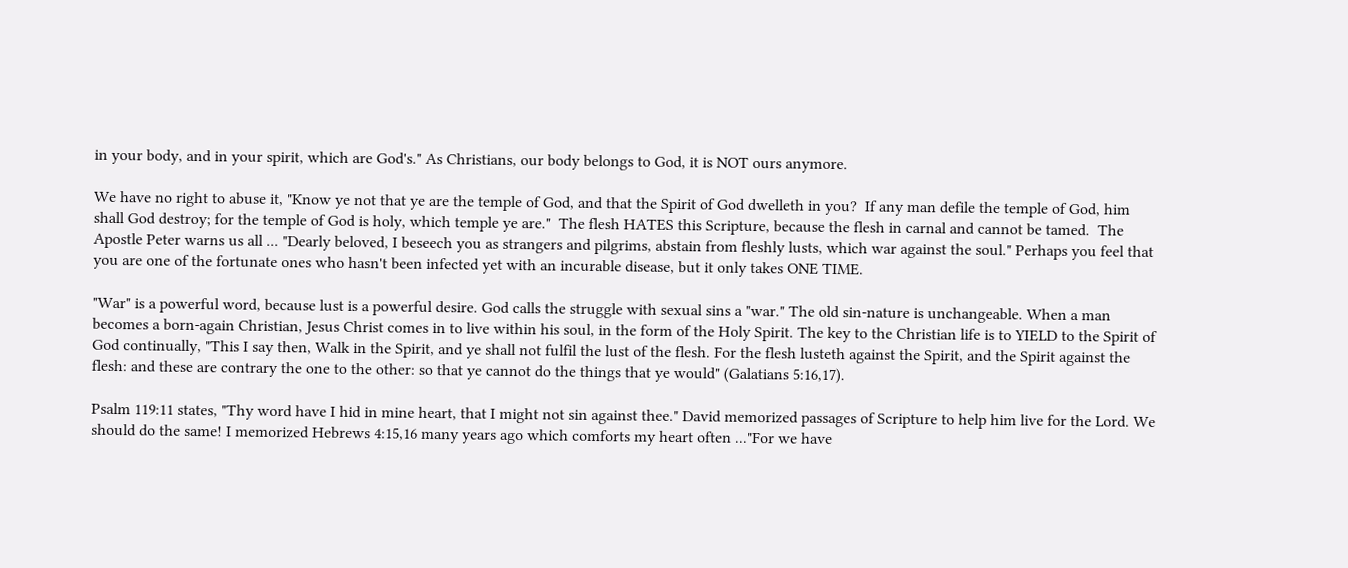in your body, and in your spirit, which are God's." As Christians, our body belongs to God, it is NOT ours anymore.

We have no right to abuse it, "Know ye not that ye are the temple of God, and that the Spirit of God dwelleth in you?  If any man defile the temple of God, him shall God destroy; for the temple of God is holy, which temple ye are."  The flesh HATES this Scripture, because the flesh in carnal and cannot be tamed.  The Apostle Peter warns us all ... "Dearly beloved, I beseech you as strangers and pilgrims, abstain from fleshly lusts, which war against the soul." Perhaps you feel that you are one of the fortunate ones who hasn't been infected yet with an incurable disease, but it only takes ONE TIME.

"War" is a powerful word, because lust is a powerful desire. God calls the struggle with sexual sins a "war." The old sin-nature is unchangeable. When a man becomes a born-again Christian, Jesus Christ comes in to live within his soul, in the form of the Holy Spirit. The key to the Christian life is to YIELD to the Spirit of God continually, "This I say then, Walk in the Spirit, and ye shall not fulfil the lust of the flesh. For the flesh lusteth against the Spirit, and the Spirit against the flesh: and these are contrary the one to the other: so that ye cannot do the things that ye would" (Galatians 5:16,17).

Psalm 119:11 states, "Thy word have I hid in mine heart, that I might not sin against thee." David memorized passages of Scripture to help him live for the Lord. We should do the same! I memorized Hebrews 4:15,16 many years ago which comforts my heart often ..."For we have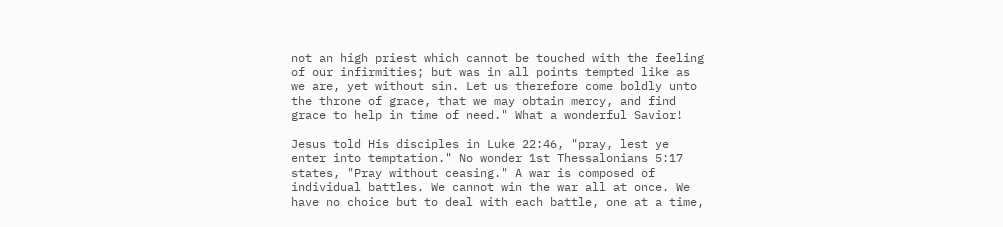not an high priest which cannot be touched with the feeling of our infirmities; but was in all points tempted like as we are, yet without sin. Let us therefore come boldly unto the throne of grace, that we may obtain mercy, and find grace to help in time of need." What a wonderful Savior!

Jesus told His disciples in Luke 22:46, "pray, lest ye enter into temptation." No wonder 1st Thessalonians 5:17 states, "Pray without ceasing." A war is composed of individual battles. We cannot win the war all at once. We have no choice but to deal with each battle, one at a time,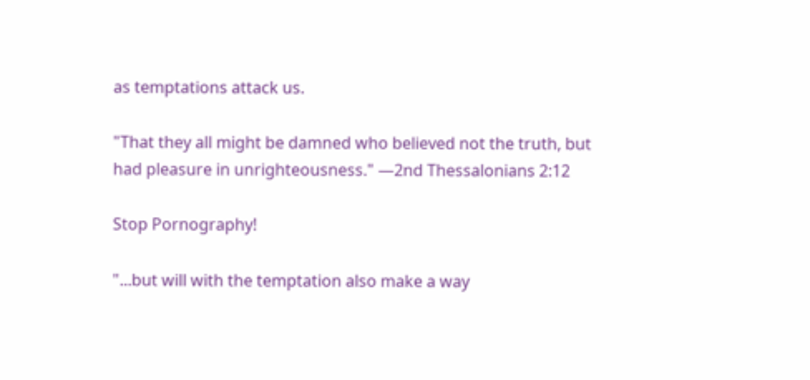as temptations attack us.

"That they all might be damned who believed not the truth, but had pleasure in unrighteousness." —2nd Thessalonians 2:12

Stop Pornography!

"...but will with the temptation also make a way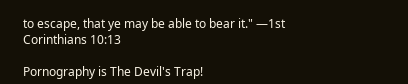to escape, that ye may be able to bear it." —1st Corinthians 10:13

Pornography is The Devil's Trap!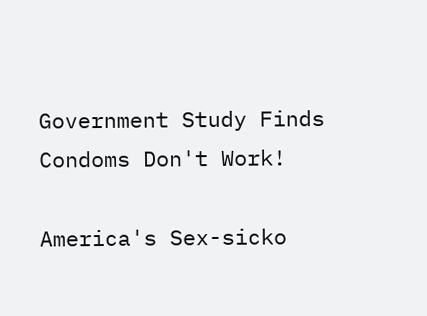Government Study Finds Condoms Don't Work!

America's Sex-sicko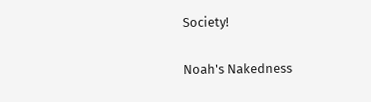Society!

Noah's Nakedness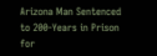Arizona Man Sentenced to 200-Years in Prison for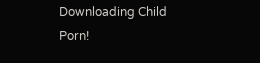Downloading Child Porn!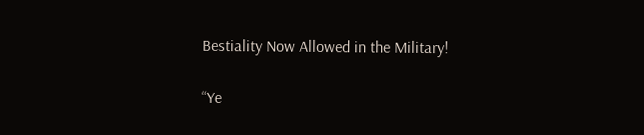Bestiality Now Allowed in the Military!

“Ye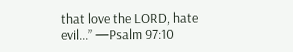that love the LORD, hate evil...” —Psalm 97:10